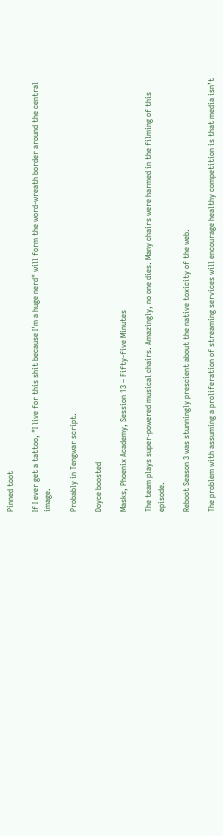Pinned toot

If I ever get a tattoo, "I live for this shit because I'm a huge nerd" will form the word-wreath border around the central image.

Probably in Tengwar script.

Doyce boosted

Masks, Phoenix Academy, Session 13 – Fifty-five Minutes

The team plays super-powered musical chairs. Amazingly, no one dies. Many chairs were harmed in the filming of this episode.

Reboot Season 3 was stunningly prescient about the native toxicity of the web.

The problem with assuming a proliferation of streaming services will encourage healthy competition is that media isn’t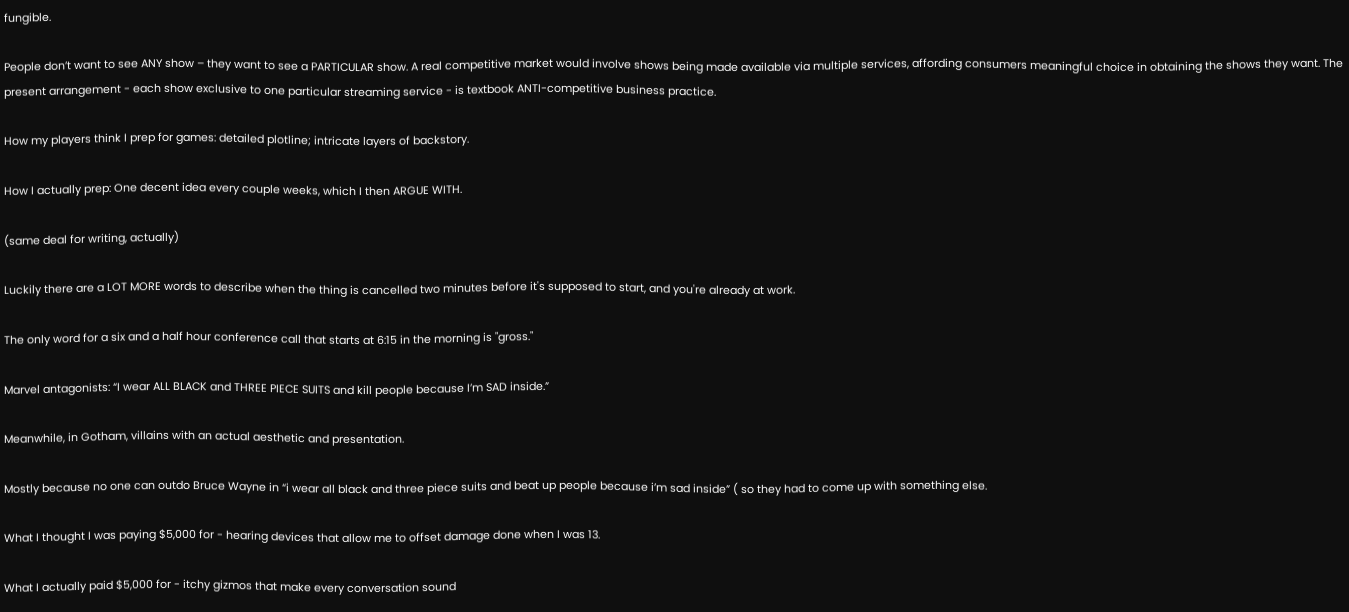fungible.

People don’t want to see ANY show – they want to see a PARTICULAR show. A real competitive market would involve shows being made available via multiple services, affording consumers meaningful choice in obtaining the shows they want. The present arrangement - each show exclusive to one particular streaming service - is textbook ANTI-competitive business practice.

How my players think I prep for games: detailed plotline; intricate layers of backstory.

How I actually prep: One decent idea every couple weeks, which I then ARGUE WITH.

(same deal for writing, actually)

Luckily there are a LOT MORE words to describe when the thing is cancelled two minutes before it's supposed to start, and you're already at work.

The only word for a six and a half hour conference call that starts at 6:15 in the morning is "gross."

Marvel antagonists: “I wear ALL BLACK and THREE PIECE SUITS and kill people because I’m SAD inside.”

Meanwhile, in Gotham, villains with an actual aesthetic and presentation.

Mostly because no one can outdo Bruce Wayne in “i wear all black and three piece suits and beat up people because i’m sad inside” ( so they had to come up with something else.

What I thought I was paying $5,000 for - hearing devices that allow me to offset damage done when I was 13.

What I actually paid $5,000 for - itchy gizmos that make every conversation sound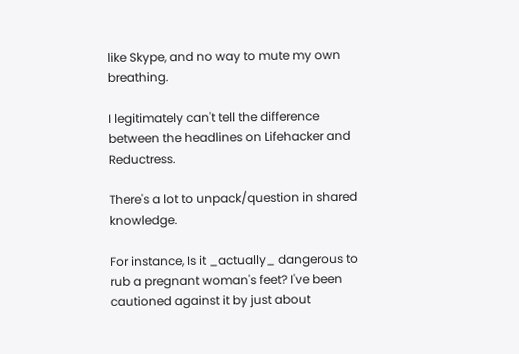like Skype, and no way to mute my own breathing.

I legitimately can't tell the difference between the headlines on Lifehacker and Reductress.

There's a lot to unpack/question in shared knowledge.

For instance, Is it _actually_ dangerous to rub a pregnant woman's feet? I've been cautioned against it by just about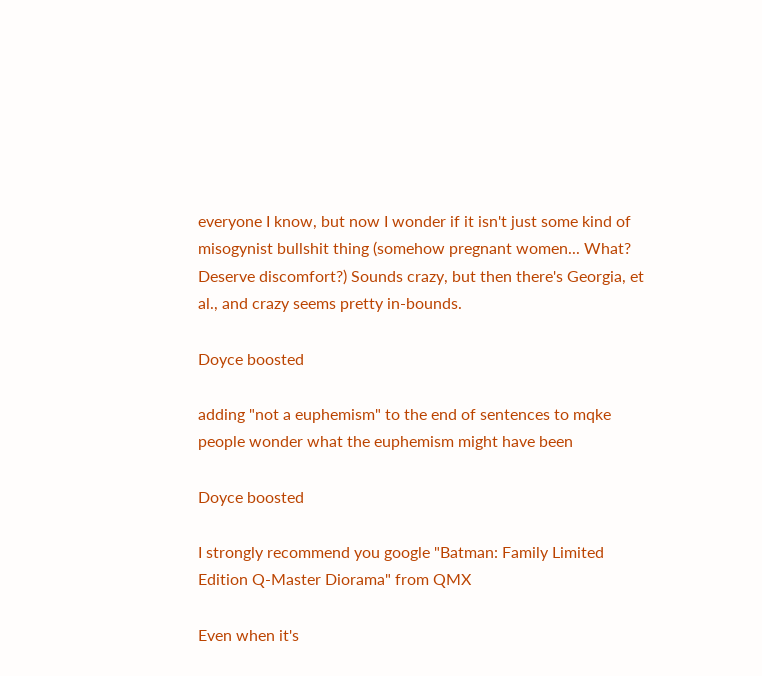everyone I know, but now I wonder if it isn't just some kind of misogynist bullshit thing (somehow pregnant women... What? Deserve discomfort?) Sounds crazy, but then there's Georgia, et al., and crazy seems pretty in-bounds.

Doyce boosted

adding "not a euphemism" to the end of sentences to mqke people wonder what the euphemism might have been

Doyce boosted

I strongly recommend you google "Batman: Family Limited Edition Q-Master Diorama" from QMX

Even when it's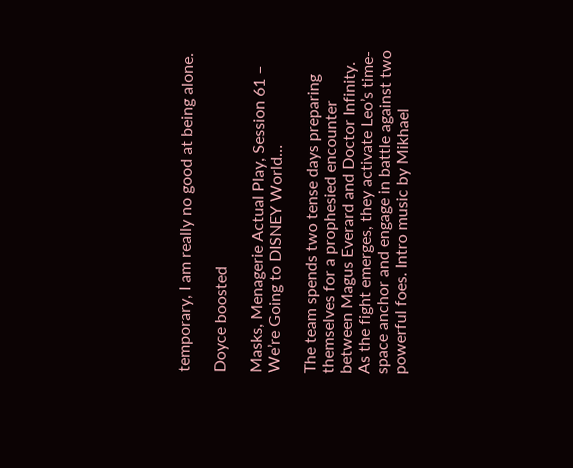temporary, I am really no good at being alone.

Doyce boosted

Masks, Menagerie Actual Play, Session 61 – We’re Going to DISNEY World…

The team spends two tense days preparing themselves for a prophesied encounter between Magus Everard and Doctor Infinity. As the fight emerges, they activate Leo’s time-space anchor and engage in battle against two powerful foes. Intro music by Mikhael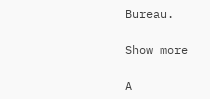Bureau.

Show more

A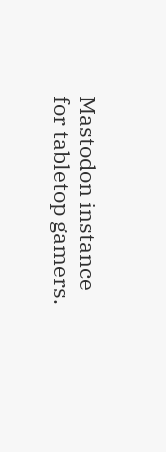Mastodon instance for tabletop gamers.